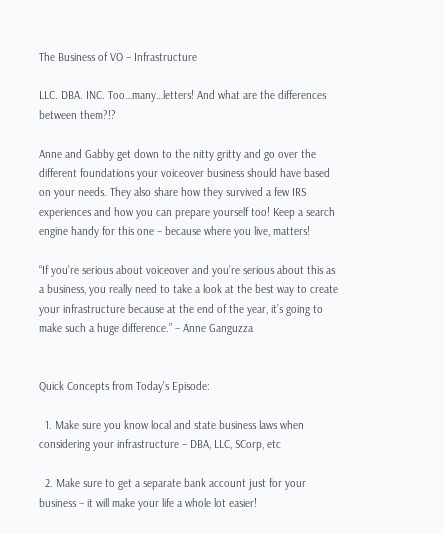The Business of VO – Infrastructure

LLC. DBA. INC. Too…many…letters! And what are the differences between them?!?

Anne and Gabby get down to the nitty gritty and go over the different foundations your voiceover business should have based on your needs. They also share how they survived a few IRS experiences and how you can prepare yourself too! Keep a search engine handy for this one – because where you live, matters!

“If you’re serious about voiceover and you’re serious about this as a business, you really need to take a look at the best way to create your infrastructure because at the end of the year, it’s going to make such a huge difference.” – Anne Ganguzza


Quick Concepts from Today’s Episode:

  1. Make sure you know local and state business laws when considering your infrastructure – DBA, LLC, SCorp, etc

  2. Make sure to get a separate bank account just for your business – it will make your life a whole lot easier!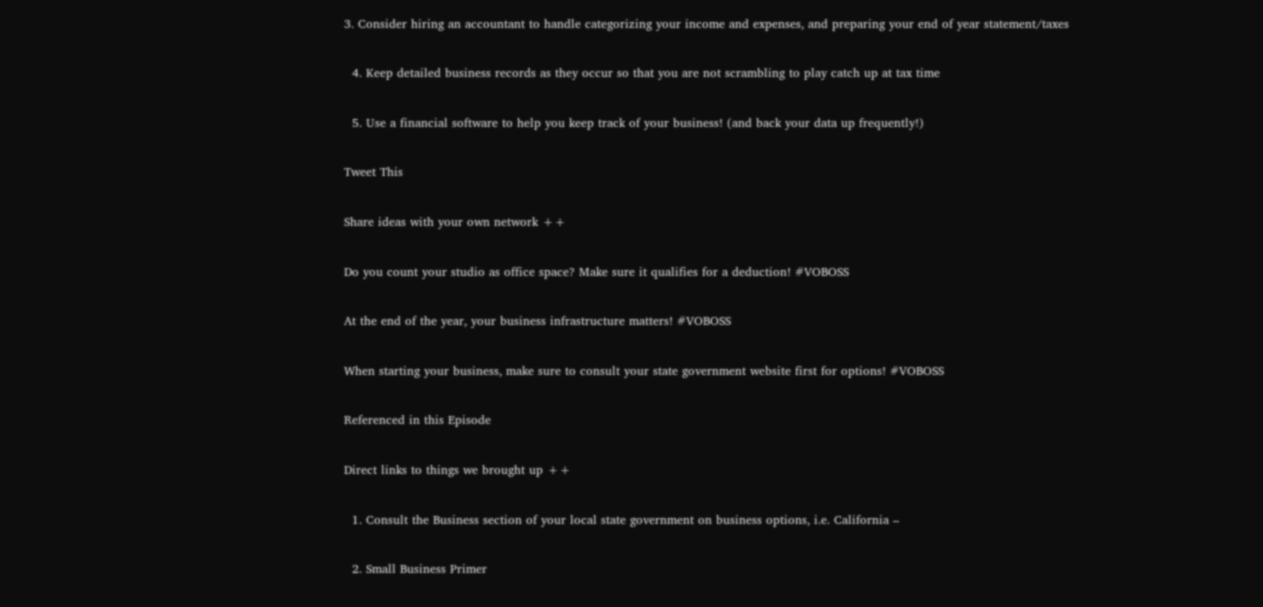3. Consider hiring an accountant to handle categorizing your income and expenses, and preparing your end of year statement/taxes

  4. Keep detailed business records as they occur so that you are not scrambling to play catch up at tax time

  5. Use a financial software to help you keep track of your business! (and back your data up frequently!)

Tweet This

Share ideas with your own network ++

Do you count your studio as office space? Make sure it qualifies for a deduction! #VOBOSS

At the end of the year, your business infrastructure matters! #VOBOSS

When starting your business, make sure to consult your state government website first for options! #VOBOSS

Referenced in this Episode

Direct links to things we brought up ++

  1. Consult the Business section of your local state government on business options, i.e. California –

  2. Small Business Primer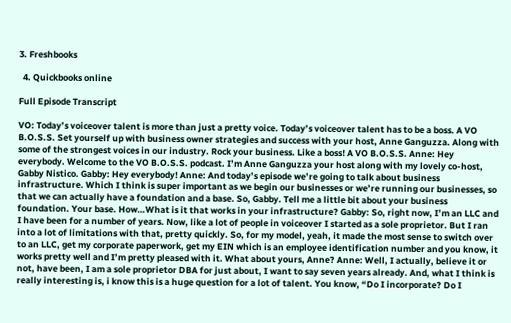3. Freshbooks

  4. Quickbooks online

Full Episode Transcript

VO: Today’s voiceover talent is more than just a pretty voice. Today’s voiceover talent has to be a boss. A VO B.O.S.S. Set yourself up with business owner strategies and success with your host, Anne Ganguzza. Along with some of the strongest voices in our industry. Rock your business. Like a boss! A VO B.O.S.S. Anne: Hey everybody. Welcome to the VO B.O.S.S. podcast. I’m Anne Ganguzza your host along with my lovely co-host, Gabby Nistico. Gabby: Hey everybody! Anne: And today’s episode we’re going to talk about business infrastructure. Which I think is super important as we begin our businesses or we’re running our businesses, so that we can actually have a foundation and a base. So, Gabby. Tell me a little bit about your business foundation. Your base. How…What is it that works in your infrastructure? Gabby: So, right now, I’m an LLC and I have been for a number of years. Now, like a lot of people in voiceover I started as a sole proprietor. But I ran into a lot of limitations with that, pretty quickly. So, for my model, yeah, it made the most sense to switch over to an LLC, get my corporate paperwork, get my EIN which is an employee identification number and you know, it works pretty well and I’m pretty pleased with it. What about yours, Anne? Anne: Well, I actually, believe it or not, have been, I am a sole proprietor DBA for just about, I want to say seven years already. And, what I think is really interesting is, i know this is a huge question for a lot of talent. You know, “Do I incorporate? Do I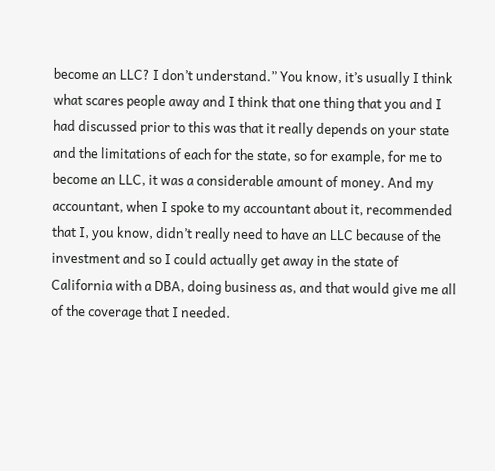become an LLC? I don’t understand.” You know, it’s usually I think what scares people away and I think that one thing that you and I had discussed prior to this was that it really depends on your state and the limitations of each for the state, so for example, for me to become an LLC, it was a considerable amount of money. And my accountant, when I spoke to my accountant about it, recommended that I, you know, didn’t really need to have an LLC because of the investment and so I could actually get away in the state of California with a DBA, doing business as, and that would give me all of the coverage that I needed.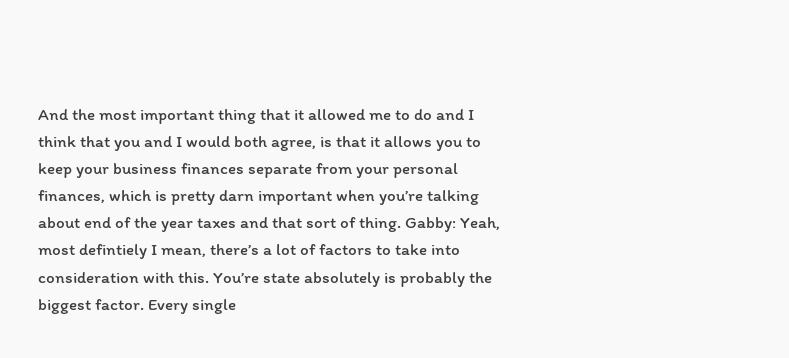And the most important thing that it allowed me to do and I think that you and I would both agree, is that it allows you to keep your business finances separate from your personal finances, which is pretty darn important when you’re talking about end of the year taxes and that sort of thing. Gabby: Yeah, most defintiely I mean, there’s a lot of factors to take into consideration with this. You’re state absolutely is probably the biggest factor. Every single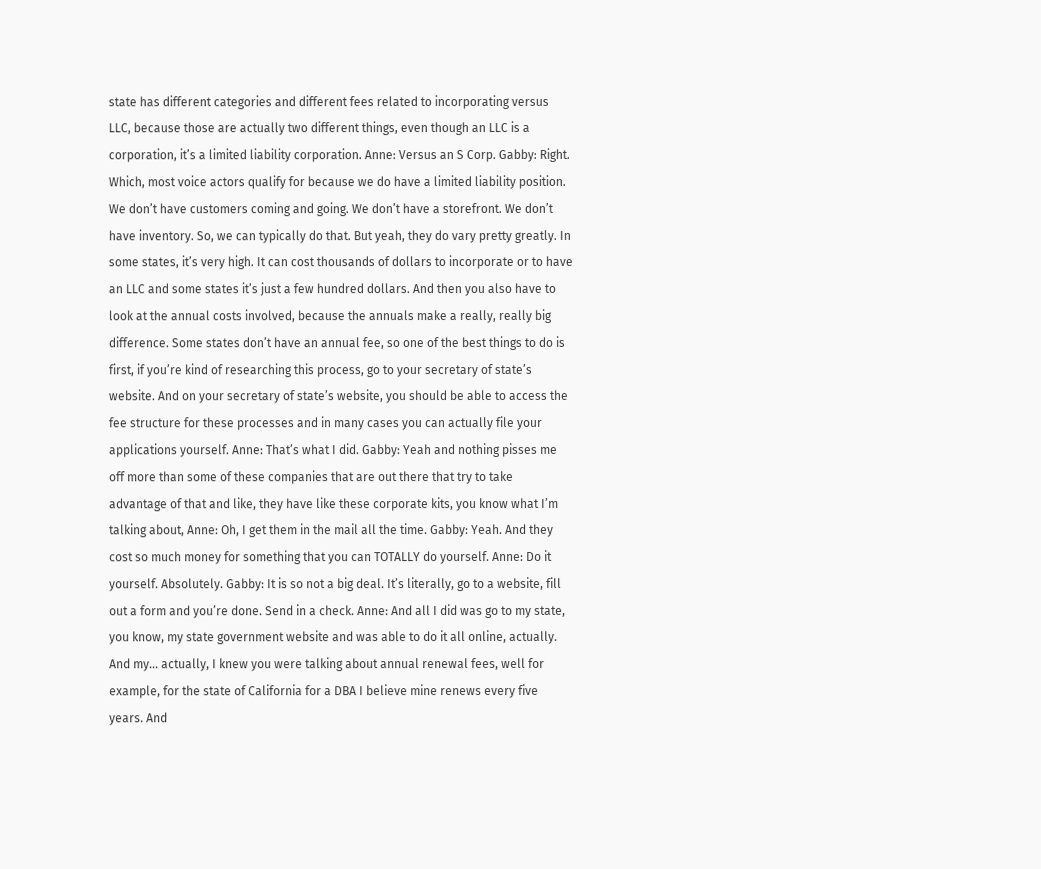state has different categories and different fees related to incorporating versus LLC, because those are actually two different things, even though an LLC is a corporation, it’s a limited liability corporation. Anne: Versus an S Corp. Gabby: Right. Which, most voice actors qualify for because we do have a limited liability position. We don’t have customers coming and going. We don’t have a storefront. We don’t have inventory. So, we can typically do that. But yeah, they do vary pretty greatly. In some states, it’s very high. It can cost thousands of dollars to incorporate or to have an LLC and some states it’s just a few hundred dollars. And then you also have to look at the annual costs involved, because the annuals make a really, really big difference. Some states don’t have an annual fee, so one of the best things to do is first, if you’re kind of researching this process, go to your secretary of state’s website. And on your secretary of state’s website, you should be able to access the fee structure for these processes and in many cases you can actually file your applications yourself. Anne: That’s what I did. Gabby: Yeah and nothing pisses me off more than some of these companies that are out there that try to take advantage of that and like, they have like these corporate kits, you know what I’m talking about, Anne: Oh, I get them in the mail all the time. Gabby: Yeah. And they cost so much money for something that you can TOTALLY do yourself. Anne: Do it yourself. Absolutely. Gabby: It is so not a big deal. It’s literally, go to a website, fill out a form and you’re done. Send in a check. Anne: And all I did was go to my state, you know, my state government website and was able to do it all online, actually. And my… actually, I knew you were talking about annual renewal fees, well for example, for the state of California for a DBA I believe mine renews every five years. And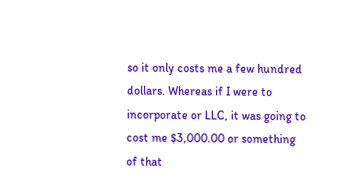so it only costs me a few hundred dollars. Whereas if I were to incorporate or LLC, it was going to cost me $3,000.00 or something of that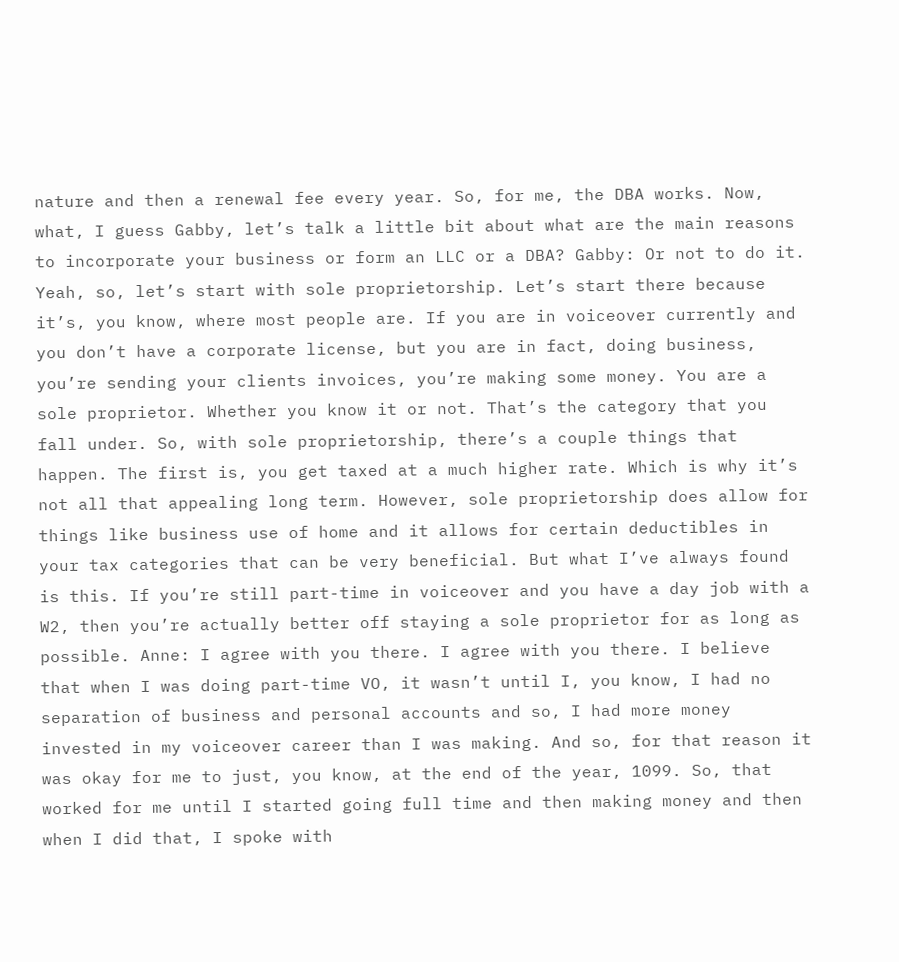nature and then a renewal fee every year. So, for me, the DBA works. Now, what, I guess Gabby, let’s talk a little bit about what are the main reasons to incorporate your business or form an LLC or a DBA? Gabby: Or not to do it. Yeah, so, let’s start with sole proprietorship. Let’s start there because it’s, you know, where most people are. If you are in voiceover currently and you don’t have a corporate license, but you are in fact, doing business, you’re sending your clients invoices, you’re making some money. You are a sole proprietor. Whether you know it or not. That’s the category that you fall under. So, with sole proprietorship, there’s a couple things that happen. The first is, you get taxed at a much higher rate. Which is why it’s not all that appealing long term. However, sole proprietorship does allow for things like business use of home and it allows for certain deductibles in your tax categories that can be very beneficial. But what I’ve always found is this. If you’re still part-time in voiceover and you have a day job with a W2, then you’re actually better off staying a sole proprietor for as long as possible. Anne: I agree with you there. I agree with you there. I believe that when I was doing part-time VO, it wasn’t until I, you know, I had no separation of business and personal accounts and so, I had more money invested in my voiceover career than I was making. And so, for that reason it was okay for me to just, you know, at the end of the year, 1099. So, that worked for me until I started going full time and then making money and then when I did that, I spoke with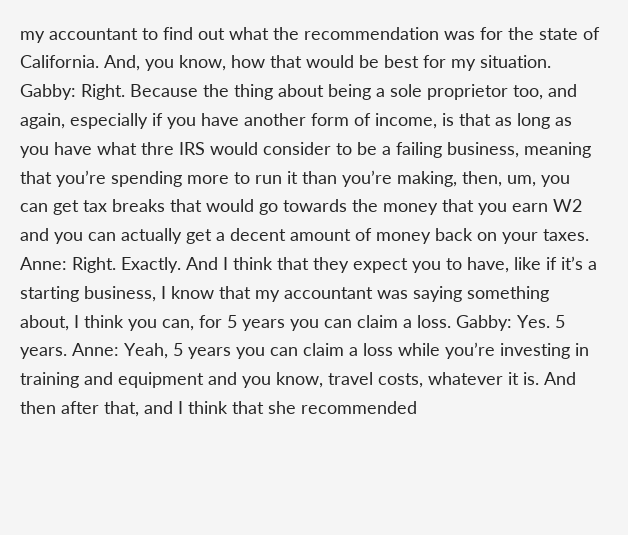my accountant to find out what the recommendation was for the state of California. And, you know, how that would be best for my situation. Gabby: Right. Because the thing about being a sole proprietor too, and again, especially if you have another form of income, is that as long as you have what thre IRS would consider to be a failing business, meaning that you’re spending more to run it than you’re making, then, um, you can get tax breaks that would go towards the money that you earn W2 and you can actually get a decent amount of money back on your taxes. Anne: Right. Exactly. And I think that they expect you to have, like if it’s a starting business, I know that my accountant was saying something about, I think you can, for 5 years you can claim a loss. Gabby: Yes. 5 years. Anne: Yeah, 5 years you can claim a loss while you’re investing in training and equipment and you know, travel costs, whatever it is. And then after that, and I think that she recommended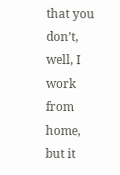that you don’t, well, I work from home, but it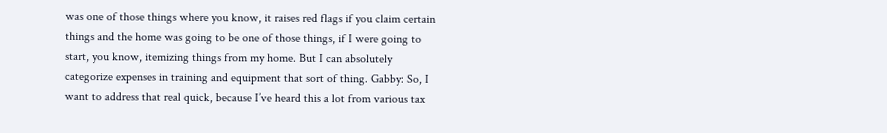was one of those things where you know, it raises red flags if you claim certain things and the home was going to be one of those things, if I were going to start, you know, itemizing things from my home. But I can absolutely categorize expenses in training and equipment that sort of thing. Gabby: So, I want to address that real quick, because I’ve heard this a lot from various tax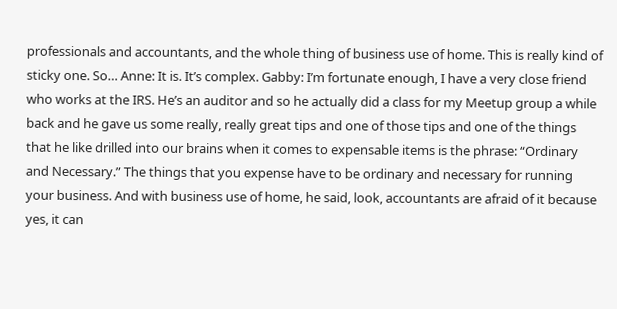professionals and accountants, and the whole thing of business use of home. This is really kind of sticky one. So… Anne: It is. It’s complex. Gabby: I’m fortunate enough, I have a very close friend who works at the IRS. He’s an auditor and so he actually did a class for my Meetup group a while back and he gave us some really, really great tips and one of those tips and one of the things that he like drilled into our brains when it comes to expensable items is the phrase: “Ordinary and Necessary.” The things that you expense have to be ordinary and necessary for running your business. And with business use of home, he said, look, accountants are afraid of it because yes, it can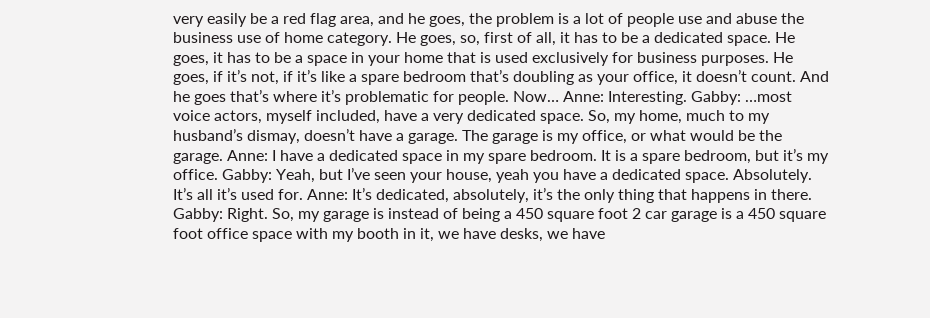very easily be a red flag area, and he goes, the problem is a lot of people use and abuse the business use of home category. He goes, so, first of all, it has to be a dedicated space. He goes, it has to be a space in your home that is used exclusively for business purposes. He goes, if it’s not, if it’s like a spare bedroom that’s doubling as your office, it doesn’t count. And he goes that’s where it’s problematic for people. Now… Anne: Interesting. Gabby: …most voice actors, myself included, have a very dedicated space. So, my home, much to my husband’s dismay, doesn’t have a garage. The garage is my office, or what would be the garage. Anne: I have a dedicated space in my spare bedroom. It is a spare bedroom, but it’s my office. Gabby: Yeah, but I’ve seen your house, yeah you have a dedicated space. Absolutely. It’s all it’s used for. Anne: It’s dedicated, absolutely, it’s the only thing that happens in there. Gabby: Right. So, my garage is instead of being a 450 square foot 2 car garage is a 450 square foot office space with my booth in it, we have desks, we have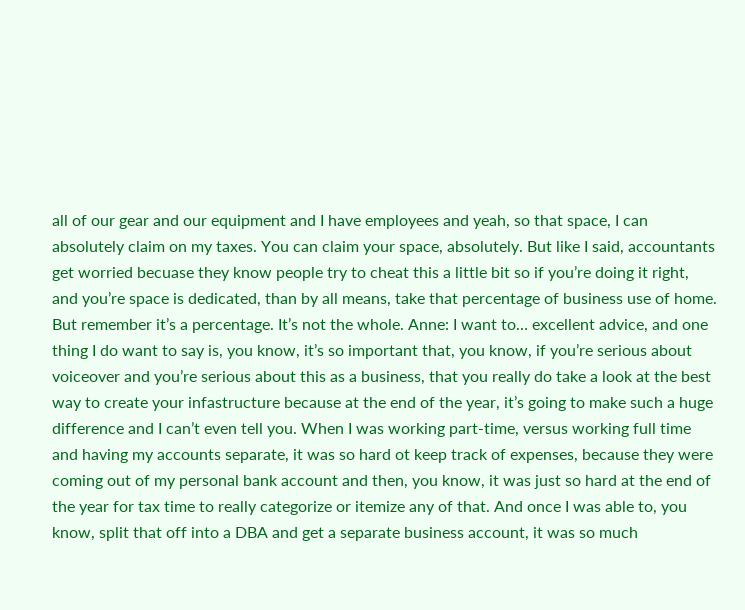all of our gear and our equipment and I have employees and yeah, so that space, I can absolutely claim on my taxes. You can claim your space, absolutely. But like I said, accountants get worried becuase they know people try to cheat this a little bit so if you’re doing it right, and you’re space is dedicated, than by all means, take that percentage of business use of home. But remember it’s a percentage. It’s not the whole. Anne: I want to… excellent advice, and one thing I do want to say is, you know, it’s so important that, you know, if you’re serious about voiceover and you’re serious about this as a business, that you really do take a look at the best way to create your infastructure because at the end of the year, it’s going to make such a huge difference and I can’t even tell you. When I was working part-time, versus working full time and having my accounts separate, it was so hard ot keep track of expenses, because they were coming out of my personal bank account and then, you know, it was just so hard at the end of the year for tax time to really categorize or itemize any of that. And once I was able to, you know, split that off into a DBA and get a separate business account, it was so much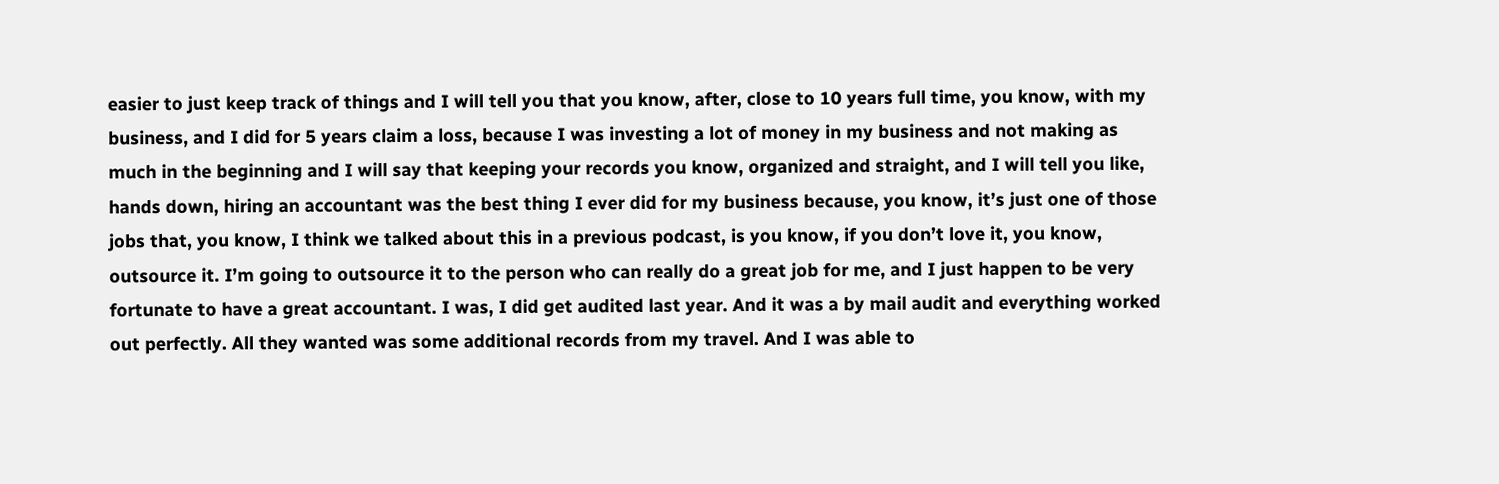easier to just keep track of things and I will tell you that you know, after, close to 10 years full time, you know, with my business, and I did for 5 years claim a loss, because I was investing a lot of money in my business and not making as much in the beginning and I will say that keeping your records you know, organized and straight, and I will tell you like, hands down, hiring an accountant was the best thing I ever did for my business because, you know, it’s just one of those jobs that, you know, I think we talked about this in a previous podcast, is you know, if you don’t love it, you know, outsource it. I’m going to outsource it to the person who can really do a great job for me, and I just happen to be very fortunate to have a great accountant. I was, I did get audited last year. And it was a by mail audit and everything worked out perfectly. All they wanted was some additional records from my travel. And I was able to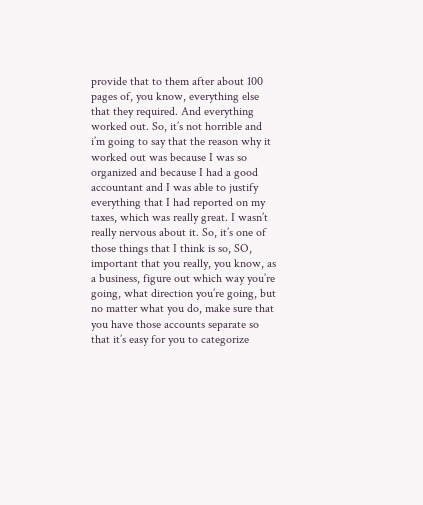provide that to them after about 100 pages of, you know, everything else that they required. And everything worked out. So, it’s not horrible and i’m going to say that the reason why it worked out was because I was so organized and because I had a good accountant and I was able to justify everything that I had reported on my taxes, which was really great. I wasn’t really nervous about it. So, it’s one of those things that I think is so, SO, important that you really, you know, as a business, figure out which way you’re going, what direction you’re going, but no matter what you do, make sure that you have those accounts separate so that it’s easy for you to categorize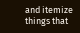and itemize things that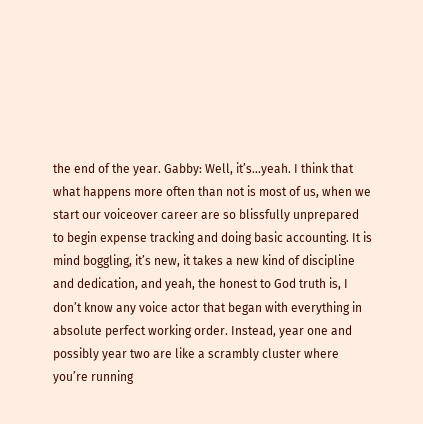the end of the year. Gabby: Well, it’s…yeah. I think that what happens more often than not is most of us, when we start our voiceover career are so blissfully unprepared to begin expense tracking and doing basic accounting. It is mind boggling, it’s new, it takes a new kind of discipline and dedication, and yeah, the honest to God truth is, I don’t know any voice actor that began with everything in absolute perfect working order. Instead, year one and possibly year two are like a scrambly cluster where you’re running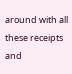around with all these receipts and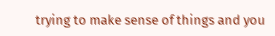trying to make sense of things and you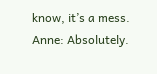know, it’s a mess. Anne: Absolutely.